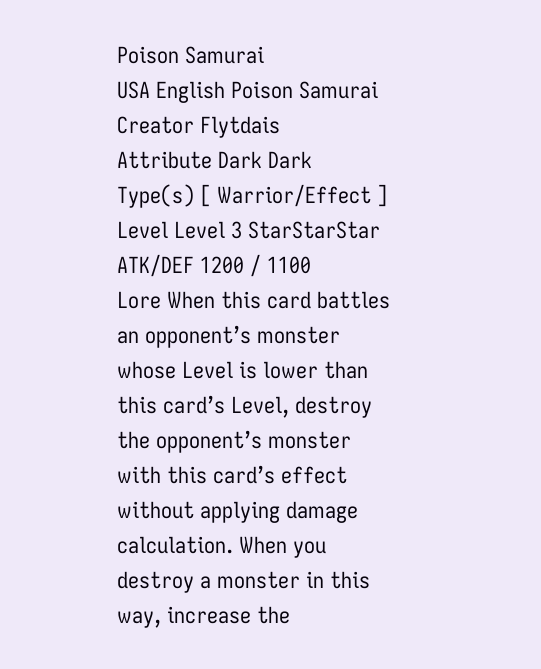Poison Samurai
USA English Poison Samurai
Creator Flytdais
Attribute Dark Dark
Type(s) [ Warrior/Effect ]
Level Level 3 StarStarStar
ATK/DEF 1200 / 1100
Lore When this card battles an opponent’s monster whose Level is lower than this card’s Level, destroy the opponent’s monster with this card’s effect without applying damage calculation. When you destroy a monster in this way, increase the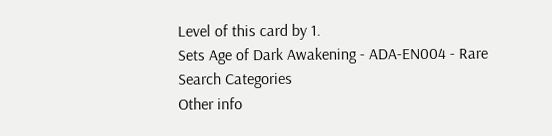Level of this card by 1.
Sets Age of Dark Awakening - ADA-EN004 - Rare
Search Categories
Other info